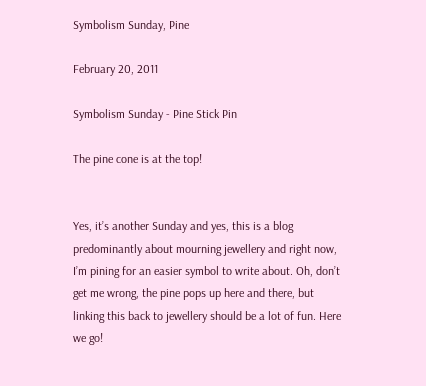Symbolism Sunday, Pine

February 20, 2011

Symbolism Sunday - Pine Stick Pin

The pine cone is at the top!


Yes, it’s another Sunday and yes, this is a blog predominantly about mourning jewellery and right now, I’m pining for an easier symbol to write about. Oh, don’t get me wrong, the pine pops up here and there, but linking this back to jewellery should be a lot of fun. Here we go!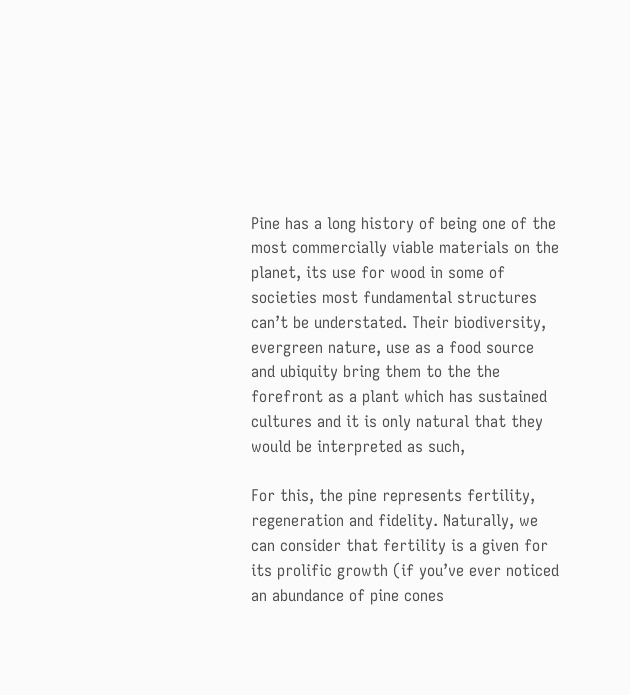Pine has a long history of being one of the most commercially viable materials on the planet, its use for wood in some of societies most fundamental structures can’t be understated. Their biodiversity, evergreen nature, use as a food source and ubiquity bring them to the the forefront as a plant which has sustained cultures and it is only natural that they would be interpreted as such,

For this, the pine represents fertility, regeneration and fidelity. Naturally, we can consider that fertility is a given for its prolific growth (if you’ve ever noticed an abundance of pine cones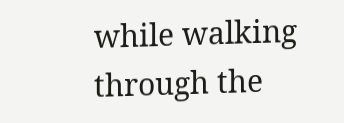while walking through the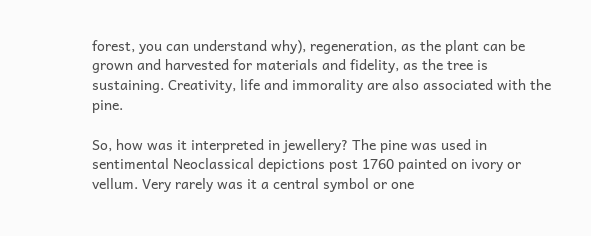forest, you can understand why), regeneration, as the plant can be grown and harvested for materials and fidelity, as the tree is sustaining. Creativity, life and immorality are also associated with the pine.

So, how was it interpreted in jewellery? The pine was used in sentimental Neoclassical depictions post 1760 painted on ivory or vellum. Very rarely was it a central symbol or one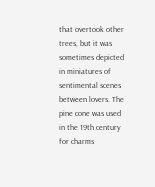that overtook other trees, but it was sometimes depicted in miniatures of sentimental scenes between lovers. The pine cone was used in the 19th century for charms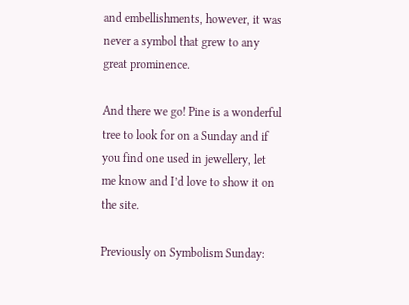and embellishments, however, it was never a symbol that grew to any great prominence.

And there we go! Pine is a wonderful tree to look for on a Sunday and if you find one used in jewellery, let me know and I’d love to show it on the site.

Previously on Symbolism Sunday: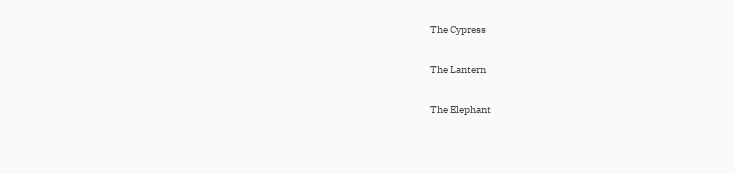The Cypress

The Lantern

The Elephant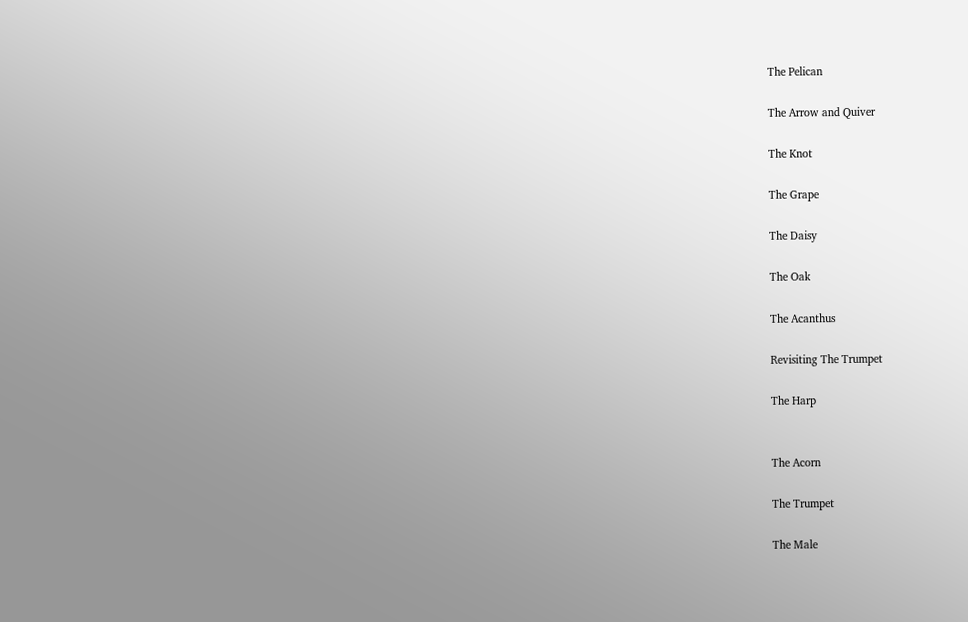The Pelican

The Arrow and Quiver

The Knot

The Grape

The Daisy

The Oak

The Acanthus

Revisiting The Trumpet

The Harp


The Acorn

The Trumpet

The Male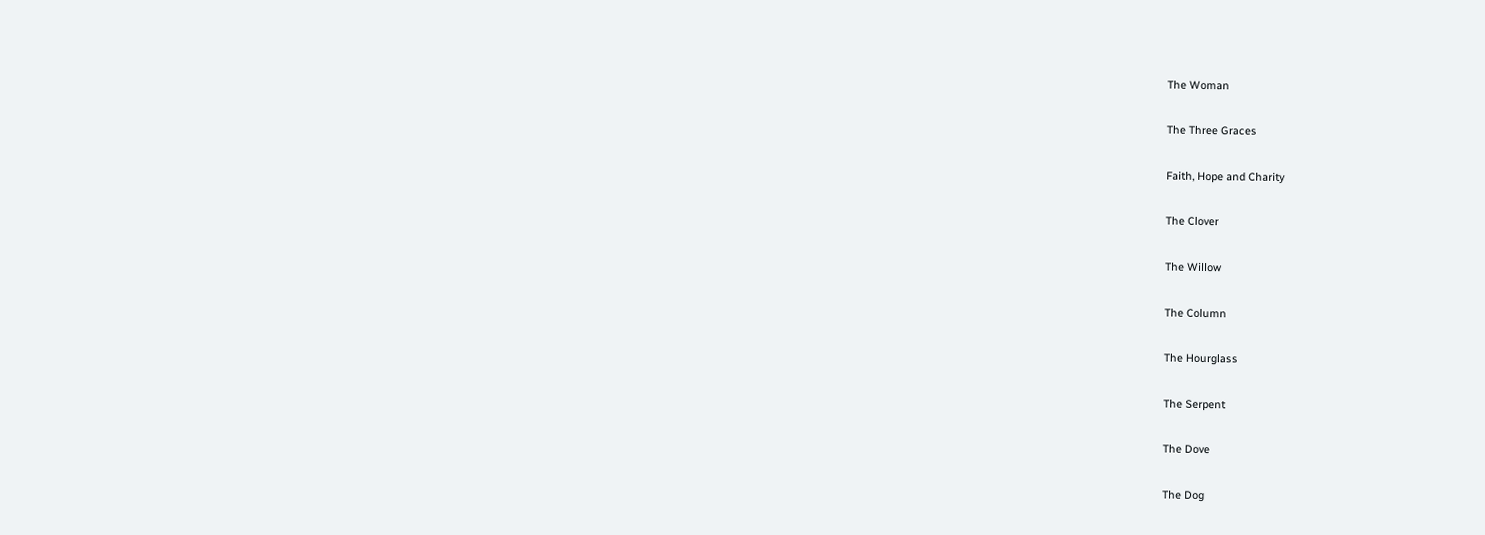The Woman

The Three Graces

Faith, Hope and Charity

The Clover

The Willow

The Column

The Hourglass

The Serpent

The Dove

The Dog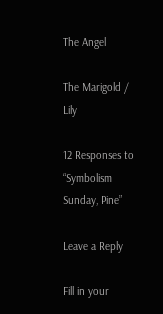The Angel

The Marigold / Lily

12 Responses to “Symbolism Sunday, Pine”

Leave a Reply

Fill in your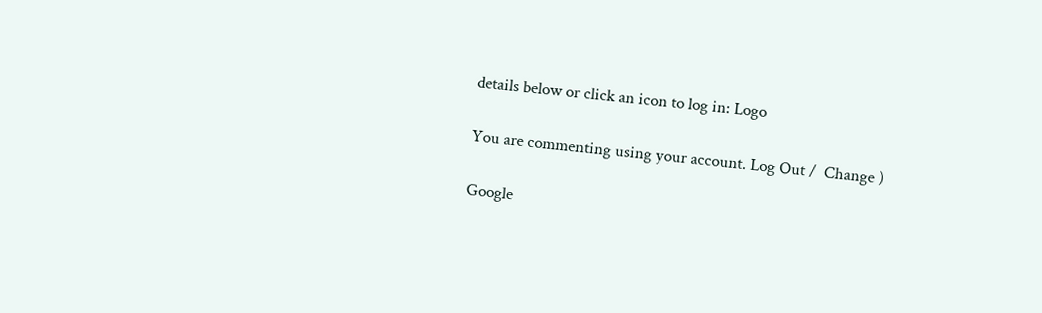details below or click an icon to log in: Logo

You are commenting using your account. Log Out /  Change )

Google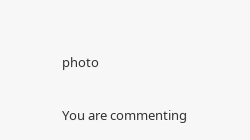photo

You are commenting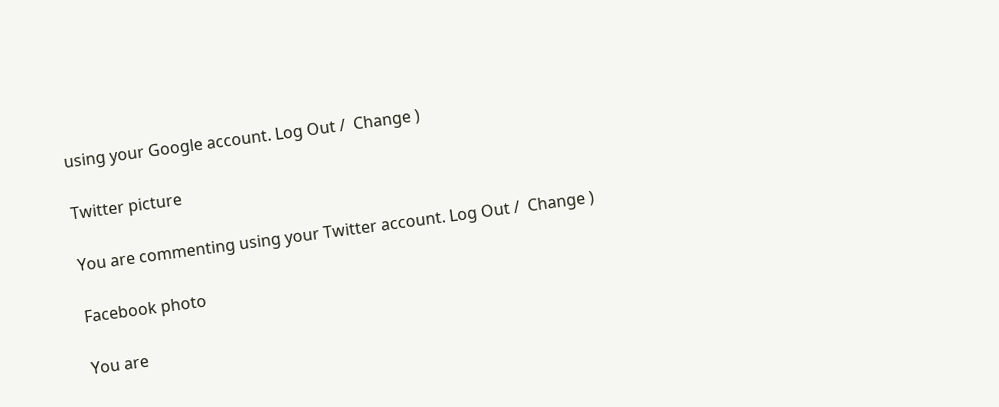using your Google account. Log Out /  Change )

Twitter picture

You are commenting using your Twitter account. Log Out /  Change )

Facebook photo

You are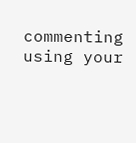commenting using your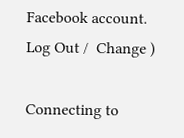Facebook account. Log Out /  Change )

Connecting to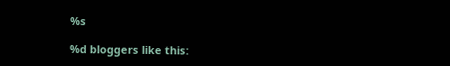%s

%d bloggers like this: